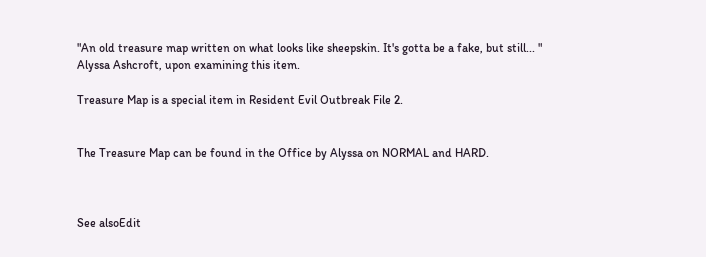"An old treasure map written on what looks like sheepskin. It's gotta be a fake, but still... "
Alyssa Ashcroft, upon examining this item.

Treasure Map is a special item in Resident Evil Outbreak File 2.


The Treasure Map can be found in the Office by Alyssa on NORMAL and HARD.



See alsoEdit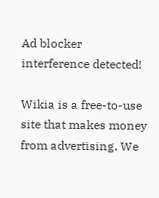Ad blocker interference detected!

Wikia is a free-to-use site that makes money from advertising. We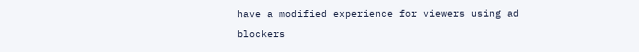have a modified experience for viewers using ad blockers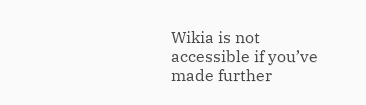Wikia is not accessible if you’ve made further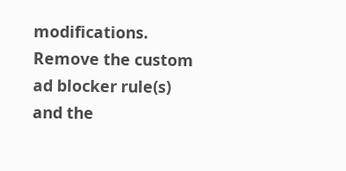modifications. Remove the custom ad blocker rule(s) and the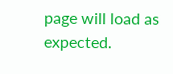page will load as expected.